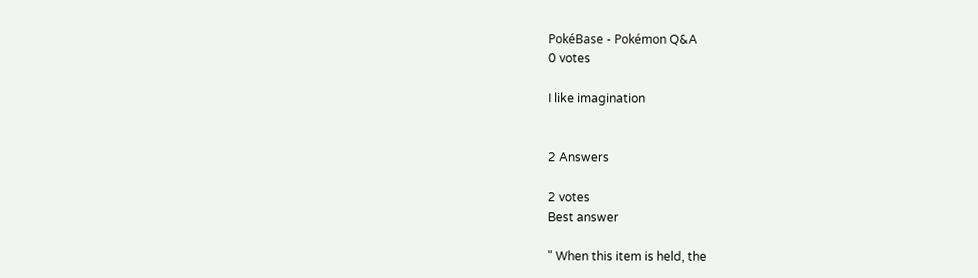PokéBase - Pokémon Q&A
0 votes

I like imagination


2 Answers

2 votes
Best answer

" When this item is held, the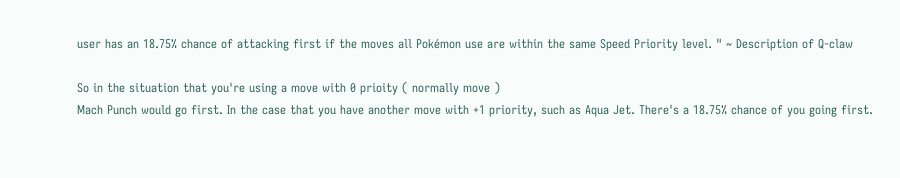user has an 18.75% chance of attacking first if the moves all Pokémon use are within the same Speed Priority level. " ~ Description of Q-claw

So in the situation that you're using a move with 0 prioity ( normally move )
Mach Punch would go first. In the case that you have another move with +1 priority, such as Aqua Jet. There's a 18.75% chance of you going first.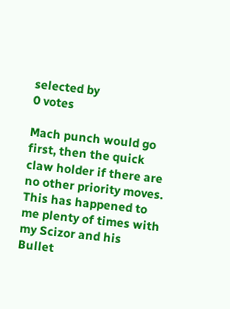selected by
0 votes

Mach punch would go first, then the quick claw holder if there are no other priority moves. This has happened to me plenty of times with my Scizor and his Bullet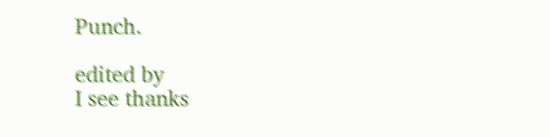Punch.

edited by
I see thanks